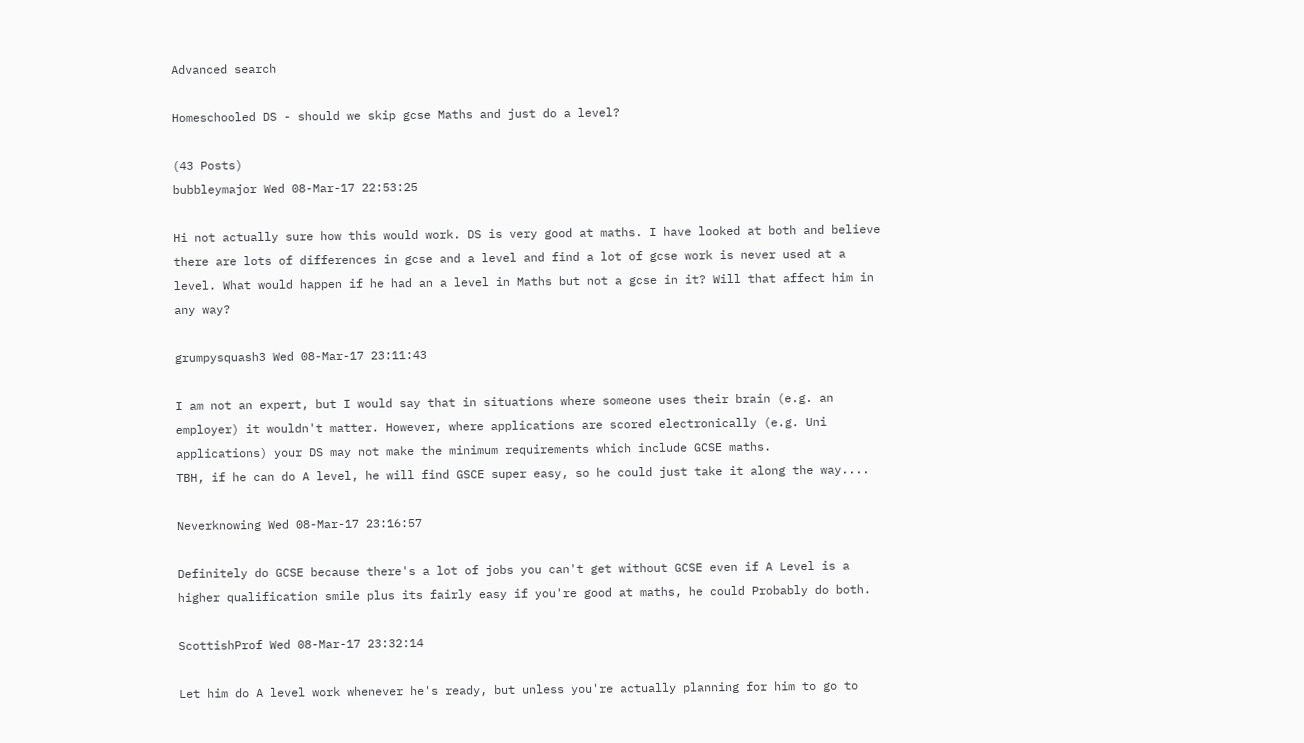Advanced search

Homeschooled DS - should we skip gcse Maths and just do a level?

(43 Posts)
bubbleymajor Wed 08-Mar-17 22:53:25

Hi not actually sure how this would work. DS is very good at maths. I have looked at both and believe there are lots of differences in gcse and a level and find a lot of gcse work is never used at a level. What would happen if he had an a level in Maths but not a gcse in it? Will that affect him in any way?

grumpysquash3 Wed 08-Mar-17 23:11:43

I am not an expert, but I would say that in situations where someone uses their brain (e.g. an employer) it wouldn't matter. However, where applications are scored electronically (e.g. Uni applications) your DS may not make the minimum requirements which include GCSE maths.
TBH, if he can do A level, he will find GSCE super easy, so he could just take it along the way....

Neverknowing Wed 08-Mar-17 23:16:57

Definitely do GCSE because there's a lot of jobs you can't get without GCSE even if A Level is a higher qualification smile plus its fairly easy if you're good at maths, he could Probably do both.

ScottishProf Wed 08-Mar-17 23:32:14

Let him do A level work whenever he's ready, but unless you're actually planning for him to go to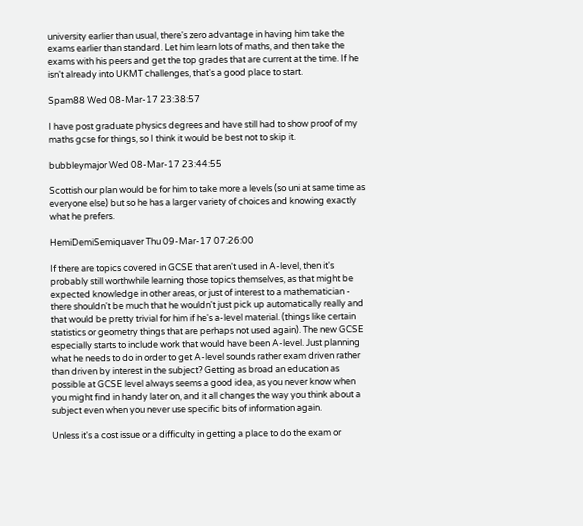university earlier than usual, there's zero advantage in having him take the exams earlier than standard. Let him learn lots of maths, and then take the exams with his peers and get the top grades that are current at the time. If he isn't already into UKMT challenges, that's a good place to start.

Spam88 Wed 08-Mar-17 23:38:57

I have post graduate physics degrees and have still had to show proof of my maths gcse for things, so I think it would be best not to skip it.

bubbleymajor Wed 08-Mar-17 23:44:55

Scottish our plan would be for him to take more a levels (so uni at same time as everyone else) but so he has a larger variety of choices and knowing exactly what he prefers.

HemiDemiSemiquaver Thu 09-Mar-17 07:26:00

If there are topics covered in GCSE that aren't used in A-level, then it's probably still worthwhile learning those topics themselves, as that might be expected knowledge in other areas, or just of interest to a mathematician - there shouldn't be much that he wouldn't just pick up automatically really and that would be pretty trivial for him if he's a-level material. (things like certain statistics or geometry things that are perhaps not used again). The new GCSE especially starts to include work that would have been A-level. Just planning what he needs to do in order to get A-level sounds rather exam driven rather than driven by interest in the subject? Getting as broad an education as possible at GCSE level always seems a good idea, as you never know when you might find in handy later on, and it all changes the way you think about a subject even when you never use specific bits of information again.

Unless it's a cost issue or a difficulty in getting a place to do the exam or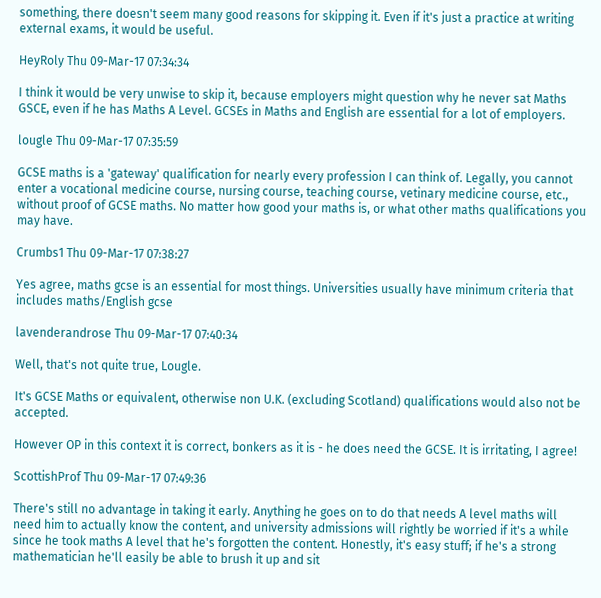something, there doesn't seem many good reasons for skipping it. Even if it's just a practice at writing external exams, it would be useful.

HeyRoly Thu 09-Mar-17 07:34:34

I think it would be very unwise to skip it, because employers might question why he never sat Maths GSCE, even if he has Maths A Level. GCSEs in Maths and English are essential for a lot of employers.

lougle Thu 09-Mar-17 07:35:59

GCSE maths is a 'gateway' qualification for nearly every profession I can think of. Legally, you cannot enter a vocational medicine course, nursing course, teaching course, vetinary medicine course, etc., without proof of GCSE maths. No matter how good your maths is, or what other maths qualifications you may have.

Crumbs1 Thu 09-Mar-17 07:38:27

Yes agree, maths gcse is an essential for most things. Universities usually have minimum criteria that includes maths/English gcse

lavenderandrose Thu 09-Mar-17 07:40:34

Well, that's not quite true, Lougle.

It's GCSE Maths or equivalent, otherwise non U.K. (excluding Scotland) qualifications would also not be accepted.

However OP in this context it is correct, bonkers as it is - he does need the GCSE. It is irritating, I agree!

ScottishProf Thu 09-Mar-17 07:49:36

There's still no advantage in taking it early. Anything he goes on to do that needs A level maths will need him to actually know the content, and university admissions will rightly be worried if it's a while since he took maths A level that he's forgotten the content. Honestly, it's easy stuff; if he's a strong mathematician he'll easily be able to brush it up and sit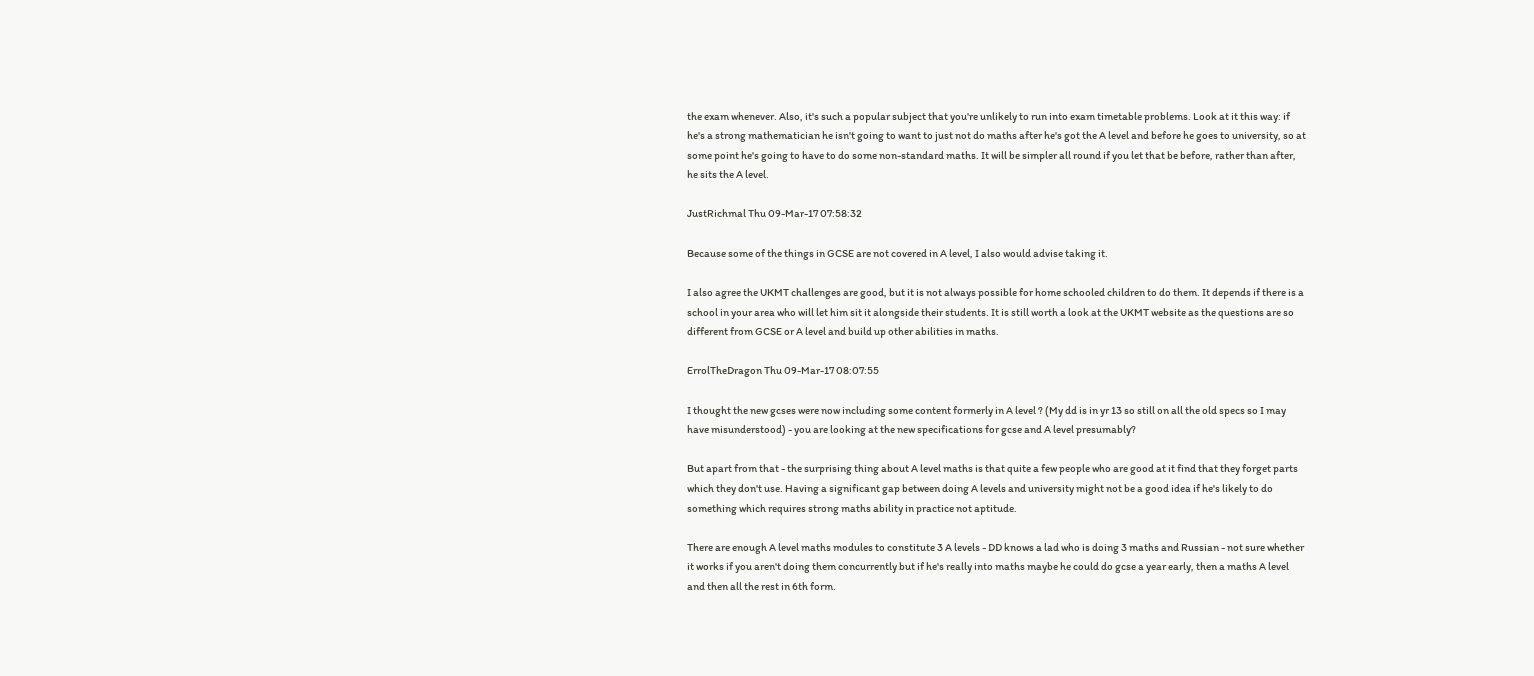the exam whenever. Also, it's such a popular subject that you're unlikely to run into exam timetable problems. Look at it this way: if he's a strong mathematician he isn't going to want to just not do maths after he's got the A level and before he goes to university, so at some point he's going to have to do some non-standard maths. It will be simpler all round if you let that be before, rather than after, he sits the A level.

JustRichmal Thu 09-Mar-17 07:58:32

Because some of the things in GCSE are not covered in A level, I also would advise taking it.

I also agree the UKMT challenges are good, but it is not always possible for home schooled children to do them. It depends if there is a school in your area who will let him sit it alongside their students. It is still worth a look at the UKMT website as the questions are so different from GCSE or A level and build up other abilities in maths.

ErrolTheDragon Thu 09-Mar-17 08:07:55

I thought the new gcses were now including some content formerly in A level ? (My dd is in yr 13 so still on all the old specs so I may have misunderstood) - you are looking at the new specifications for gcse and A level presumably?

But apart from that - the surprising thing about A level maths is that quite a few people who are good at it find that they forget parts which they don't use. Having a significant gap between doing A levels and university might not be a good idea if he's likely to do something which requires strong maths ability in practice not aptitude.

There are enough A level maths modules to constitute 3 A levels - DD knows a lad who is doing 3 maths and Russian - not sure whether it works if you aren't doing them concurrently but if he's really into maths maybe he could do gcse a year early, then a maths A level and then all the rest in 6th form.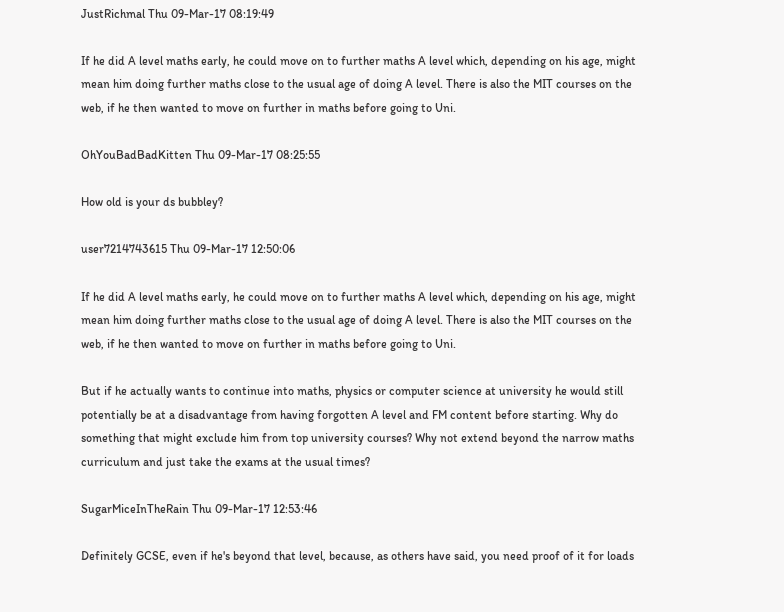JustRichmal Thu 09-Mar-17 08:19:49

If he did A level maths early, he could move on to further maths A level which, depending on his age, might mean him doing further maths close to the usual age of doing A level. There is also the MIT courses on the web, if he then wanted to move on further in maths before going to Uni.

OhYouBadBadKitten Thu 09-Mar-17 08:25:55

How old is your ds bubbley?

user7214743615 Thu 09-Mar-17 12:50:06

If he did A level maths early, he could move on to further maths A level which, depending on his age, might mean him doing further maths close to the usual age of doing A level. There is also the MIT courses on the web, if he then wanted to move on further in maths before going to Uni.

But if he actually wants to continue into maths, physics or computer science at university he would still potentially be at a disadvantage from having forgotten A level and FM content before starting. Why do something that might exclude him from top university courses? Why not extend beyond the narrow maths curriculum and just take the exams at the usual times?

SugarMiceInTheRain Thu 09-Mar-17 12:53:46

Definitely GCSE, even if he's beyond that level, because, as others have said, you need proof of it for loads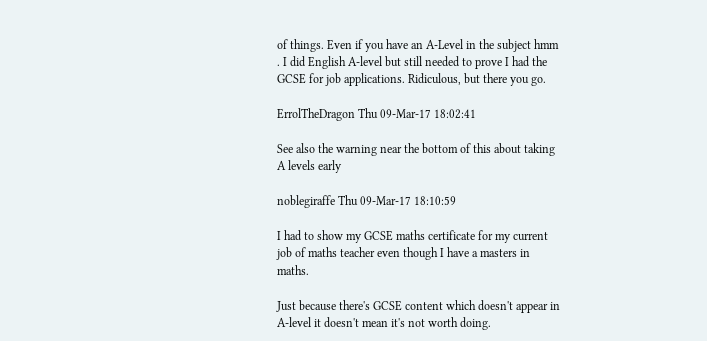of things. Even if you have an A-Level in the subject hmm . I did English A-level but still needed to prove I had the GCSE for job applications. Ridiculous, but there you go.

ErrolTheDragon Thu 09-Mar-17 18:02:41

See also the warning near the bottom of this about taking A levels early

noblegiraffe Thu 09-Mar-17 18:10:59

I had to show my GCSE maths certificate for my current job of maths teacher even though I have a masters in maths.

Just because there's GCSE content which doesn't appear in A-level it doesn't mean it's not worth doing.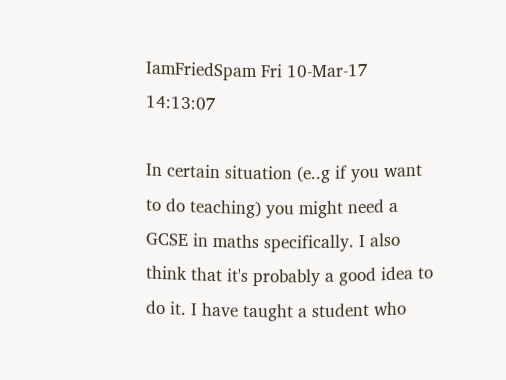IamFriedSpam Fri 10-Mar-17 14:13:07

In certain situation (e..g if you want to do teaching) you might need a GCSE in maths specifically. I also think that it's probably a good idea to do it. I have taught a student who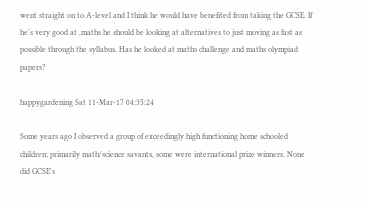went straight on to A-level and I think he would have benefited from taking the GCSE. If he's very good at ,maths he should be looking at alternatives to just moving as fast as possible through the syllabus. Has he looked at maths challenge and maths olympiad papers?

happygardening Sat 11-Mar-17 04:35:24

Some years ago I observed a group of exceedingly high functioning home schooled children; primarily math/science savants, some were international prize winners. None did GCSE's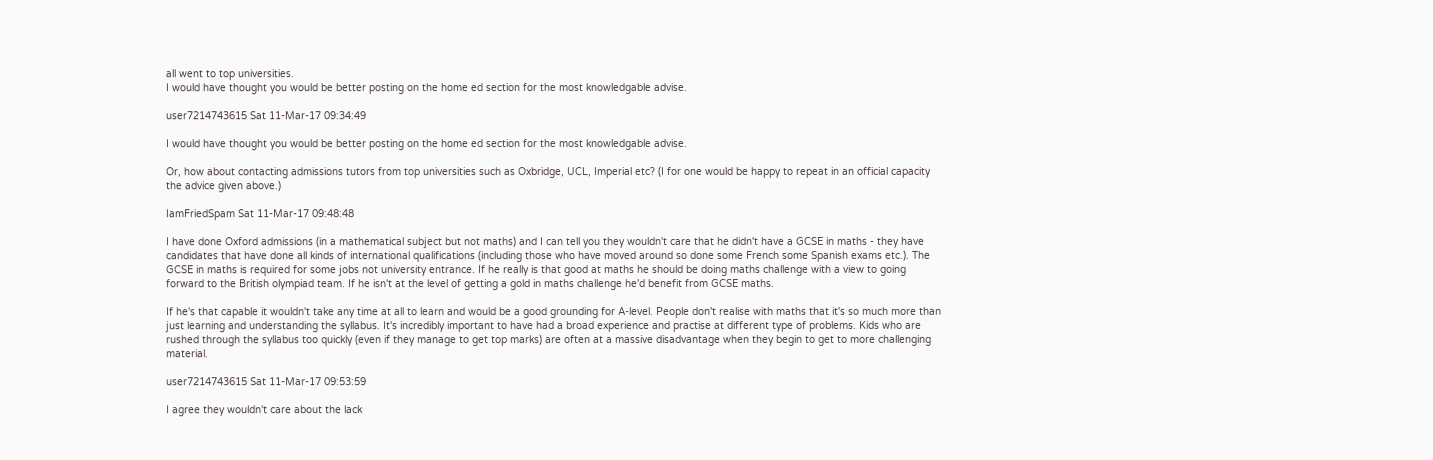all went to top universities.
I would have thought you would be better posting on the home ed section for the most knowledgable advise.

user7214743615 Sat 11-Mar-17 09:34:49

I would have thought you would be better posting on the home ed section for the most knowledgable advise.

Or, how about contacting admissions tutors from top universities such as Oxbridge, UCL, Imperial etc? (I for one would be happy to repeat in an official capacity the advice given above.)

IamFriedSpam Sat 11-Mar-17 09:48:48

I have done Oxford admissions (in a mathematical subject but not maths) and I can tell you they wouldn't care that he didn't have a GCSE in maths - they have candidates that have done all kinds of international qualifications (including those who have moved around so done some French some Spanish exams etc.). The GCSE in maths is required for some jobs not university entrance. If he really is that good at maths he should be doing maths challenge with a view to going forward to the British olympiad team. If he isn't at the level of getting a gold in maths challenge he'd benefit from GCSE maths.

If he's that capable it wouldn't take any time at all to learn and would be a good grounding for A-level. People don't realise with maths that it's so much more than just learning and understanding the syllabus. It's incredibly important to have had a broad experience and practise at different type of problems. Kids who are rushed through the syllabus too quickly (even if they manage to get top marks) are often at a massive disadvantage when they begin to get to more challenging material.

user7214743615 Sat 11-Mar-17 09:53:59

I agree they wouldn't care about the lack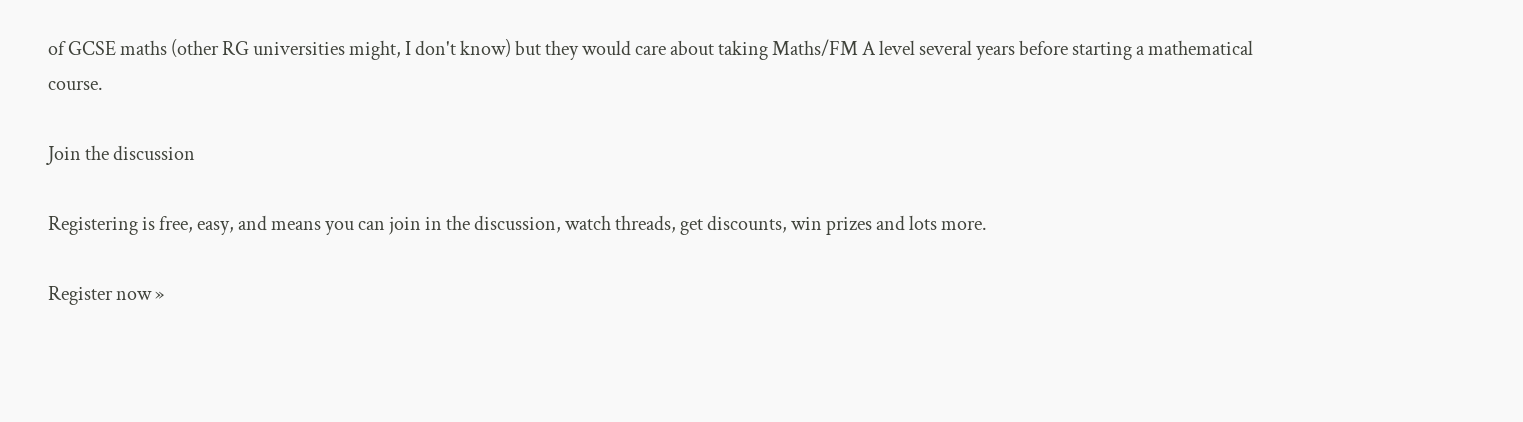of GCSE maths (other RG universities might, I don't know) but they would care about taking Maths/FM A level several years before starting a mathematical course.

Join the discussion

Registering is free, easy, and means you can join in the discussion, watch threads, get discounts, win prizes and lots more.

Register now »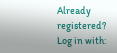Already registered? Log in with: